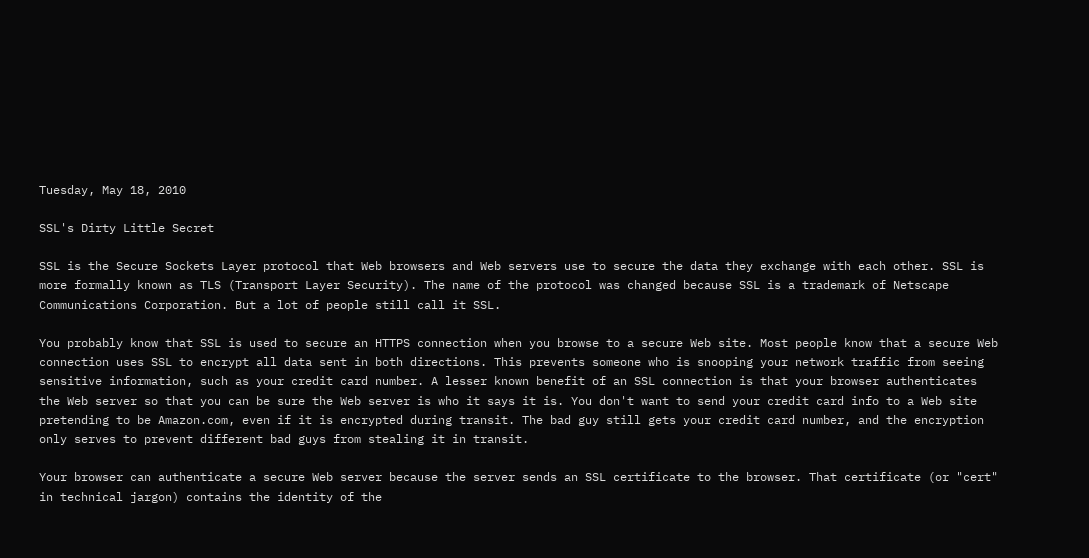Tuesday, May 18, 2010

SSL's Dirty Little Secret

SSL is the Secure Sockets Layer protocol that Web browsers and Web servers use to secure the data they exchange with each other. SSL is more formally known as TLS (Transport Layer Security). The name of the protocol was changed because SSL is a trademark of Netscape Communications Corporation. But a lot of people still call it SSL.

You probably know that SSL is used to secure an HTTPS connection when you browse to a secure Web site. Most people know that a secure Web connection uses SSL to encrypt all data sent in both directions. This prevents someone who is snooping your network traffic from seeing sensitive information, such as your credit card number. A lesser known benefit of an SSL connection is that your browser authenticates the Web server so that you can be sure the Web server is who it says it is. You don't want to send your credit card info to a Web site pretending to be Amazon.com, even if it is encrypted during transit. The bad guy still gets your credit card number, and the encryption only serves to prevent different bad guys from stealing it in transit.

Your browser can authenticate a secure Web server because the server sends an SSL certificate to the browser. That certificate (or "cert" in technical jargon) contains the identity of the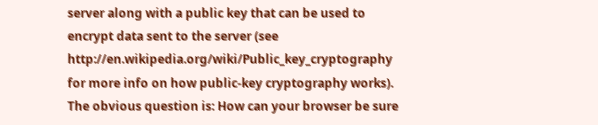server along with a public key that can be used to encrypt data sent to the server (see http://en.wikipedia.org/wiki/Public_key_cryptography for more info on how public-key cryptography works). The obvious question is: How can your browser be sure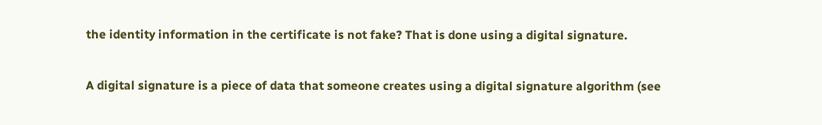the identity information in the certificate is not fake? That is done using a digital signature.

A digital signature is a piece of data that someone creates using a digital signature algorithm (see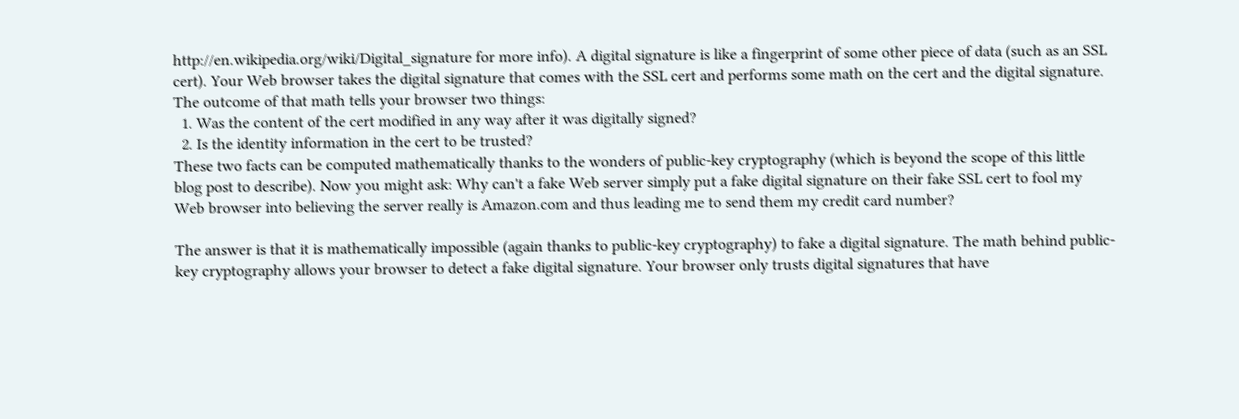http://en.wikipedia.org/wiki/Digital_signature for more info). A digital signature is like a fingerprint of some other piece of data (such as an SSL cert). Your Web browser takes the digital signature that comes with the SSL cert and performs some math on the cert and the digital signature. The outcome of that math tells your browser two things:
  1. Was the content of the cert modified in any way after it was digitally signed?
  2. Is the identity information in the cert to be trusted?
These two facts can be computed mathematically thanks to the wonders of public-key cryptography (which is beyond the scope of this little blog post to describe). Now you might ask: Why can't a fake Web server simply put a fake digital signature on their fake SSL cert to fool my Web browser into believing the server really is Amazon.com and thus leading me to send them my credit card number?

The answer is that it is mathematically impossible (again thanks to public-key cryptography) to fake a digital signature. The math behind public-key cryptography allows your browser to detect a fake digital signature. Your browser only trusts digital signatures that have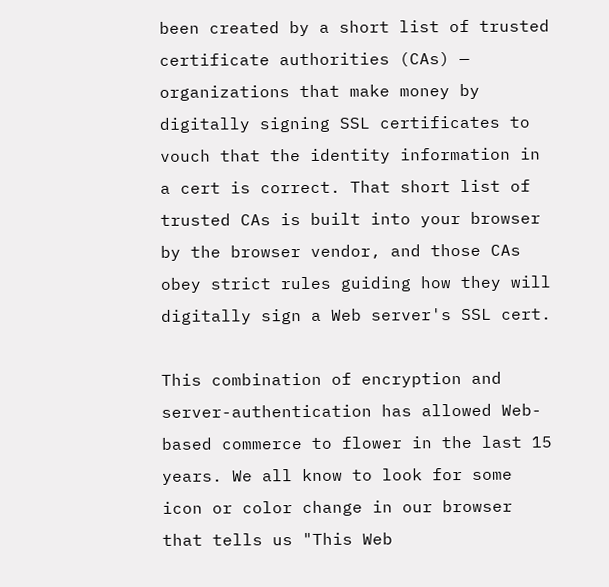been created by a short list of trusted certificate authorities (CAs) — organizations that make money by digitally signing SSL certificates to vouch that the identity information in a cert is correct. That short list of trusted CAs is built into your browser by the browser vendor, and those CAs obey strict rules guiding how they will digitally sign a Web server's SSL cert.

This combination of encryption and server-authentication has allowed Web-based commerce to flower in the last 15 years. We all know to look for some icon or color change in our browser that tells us "This Web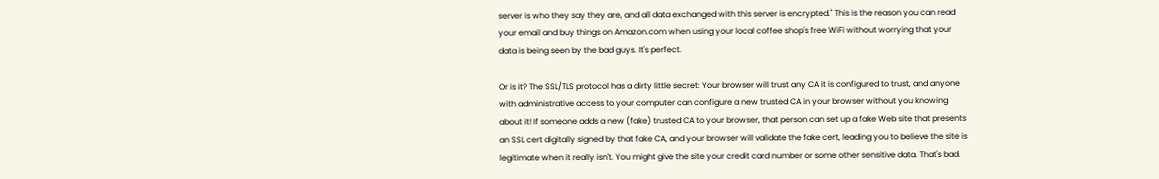server is who they say they are, and all data exchanged with this server is encrypted." This is the reason you can read your email and buy things on Amazon.com when using your local coffee shop's free WiFi without worrying that your data is being seen by the bad guys. It's perfect.

Or is it? The SSL/TLS protocol has a dirty little secret: Your browser will trust any CA it is configured to trust, and anyone with administrative access to your computer can configure a new trusted CA in your browser without you knowing about it! If someone adds a new (fake) trusted CA to your browser, that person can set up a fake Web site that presents an SSL cert digitally signed by that fake CA, and your browser will validate the fake cert, leading you to believe the site is legitimate when it really isn't. You might give the site your credit card number or some other sensitive data. That's bad.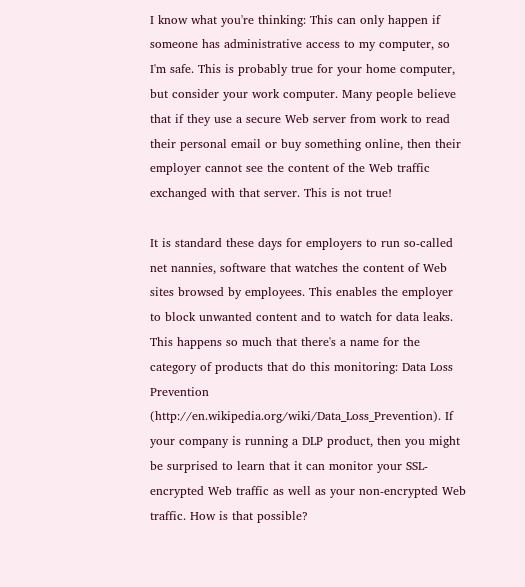I know what you're thinking: This can only happen if someone has administrative access to my computer, so I'm safe. This is probably true for your home computer, but consider your work computer. Many people believe that if they use a secure Web server from work to read their personal email or buy something online, then their employer cannot see the content of the Web traffic exchanged with that server. This is not true!

It is standard these days for employers to run so-called net nannies, software that watches the content of Web sites browsed by employees. This enables the employer to block unwanted content and to watch for data leaks. This happens so much that there's a name for the category of products that do this monitoring: Data Loss Prevention (http://en.wikipedia.org/wiki/Data_Loss_Prevention). If your company is running a DLP product, then you might be surprised to learn that it can monitor your SSL-encrypted Web traffic as well as your non-encrypted Web traffic. How is that possible?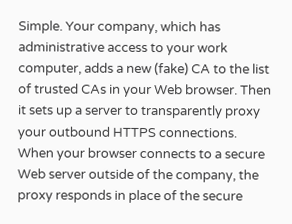Simple. Your company, which has administrative access to your work computer, adds a new (fake) CA to the list of trusted CAs in your Web browser. Then it sets up a server to transparently proxy your outbound HTTPS connections. When your browser connects to a secure Web server outside of the company, the proxy responds in place of the secure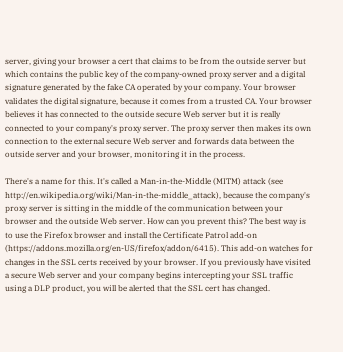server, giving your browser a cert that claims to be from the outside server but which contains the public key of the company-owned proxy server and a digital signature generated by the fake CA operated by your company. Your browser validates the digital signature, because it comes from a trusted CA. Your browser believes it has connected to the outside secure Web server but it is really connected to your company's proxy server. The proxy server then makes its own connection to the external secure Web server and forwards data between the outside server and your browser, monitoring it in the process.

There's a name for this. It's called a Man-in-the-Middle (MITM) attack (see http://en.wikipedia.org/wiki/Man-in-the-middle_attack), because the company's proxy server is sitting in the middle of the communication between your browser and the outside Web server. How can you prevent this? The best way is to use the Firefox browser and install the Certificate Patrol add-on (https://addons.mozilla.org/en-US/firefox/addon/6415). This add-on watches for changes in the SSL certs received by your browser. If you previously have visited a secure Web server and your company begins intercepting your SSL traffic using a DLP product, you will be alerted that the SSL cert has changed.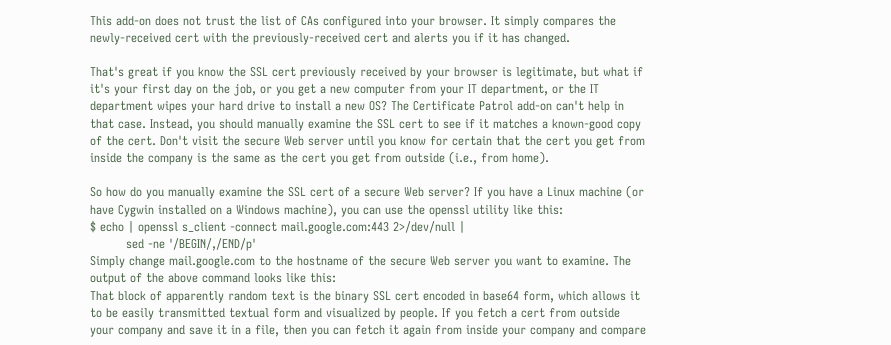This add-on does not trust the list of CAs configured into your browser. It simply compares the newly-received cert with the previously-received cert and alerts you if it has changed.

That's great if you know the SSL cert previously received by your browser is legitimate, but what if it's your first day on the job, or you get a new computer from your IT department, or the IT department wipes your hard drive to install a new OS? The Certificate Patrol add-on can't help in that case. Instead, you should manually examine the SSL cert to see if it matches a known-good copy of the cert. Don't visit the secure Web server until you know for certain that the cert you get from inside the company is the same as the cert you get from outside (i.e., from home).

So how do you manually examine the SSL cert of a secure Web server? If you have a Linux machine (or have Cygwin installed on a Windows machine), you can use the openssl utility like this:
$ echo | openssl s_client -connect mail.google.com:443 2>/dev/null |
         sed -ne '/BEGIN/,/END/p'
Simply change mail.google.com to the hostname of the secure Web server you want to examine. The output of the above command looks like this:
That block of apparently random text is the binary SSL cert encoded in base64 form, which allows it to be easily transmitted textual form and visualized by people. If you fetch a cert from outside your company and save it in a file, then you can fetch it again from inside your company and compare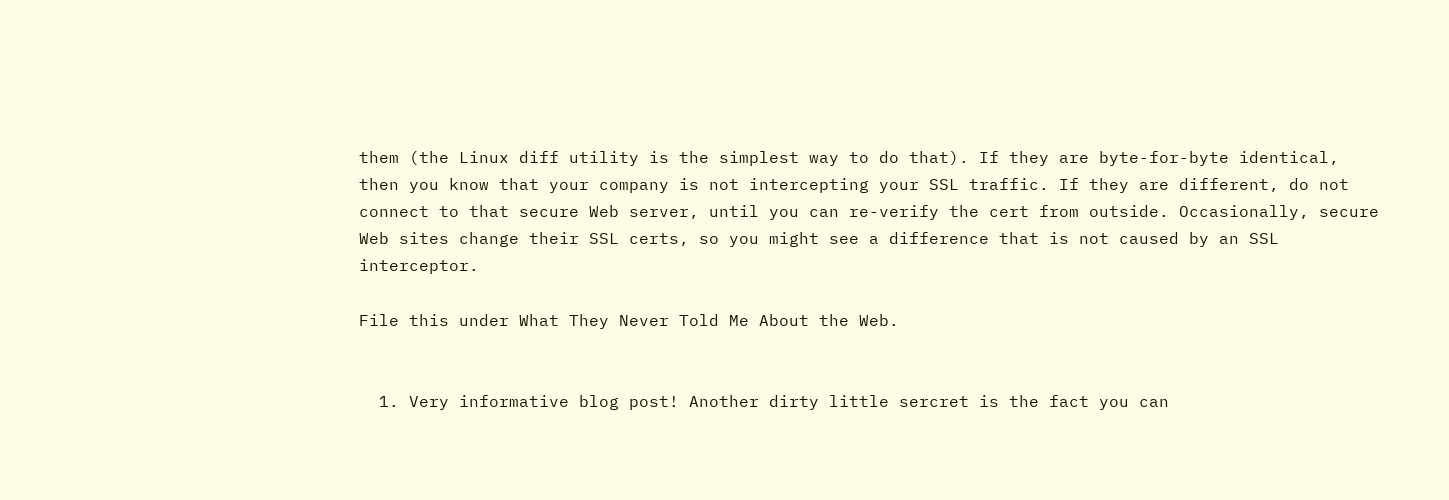them (the Linux diff utility is the simplest way to do that). If they are byte-for-byte identical, then you know that your company is not intercepting your SSL traffic. If they are different, do not connect to that secure Web server, until you can re-verify the cert from outside. Occasionally, secure Web sites change their SSL certs, so you might see a difference that is not caused by an SSL interceptor.

File this under What They Never Told Me About the Web.


  1. Very informative blog post! Another dirty little sercret is the fact you can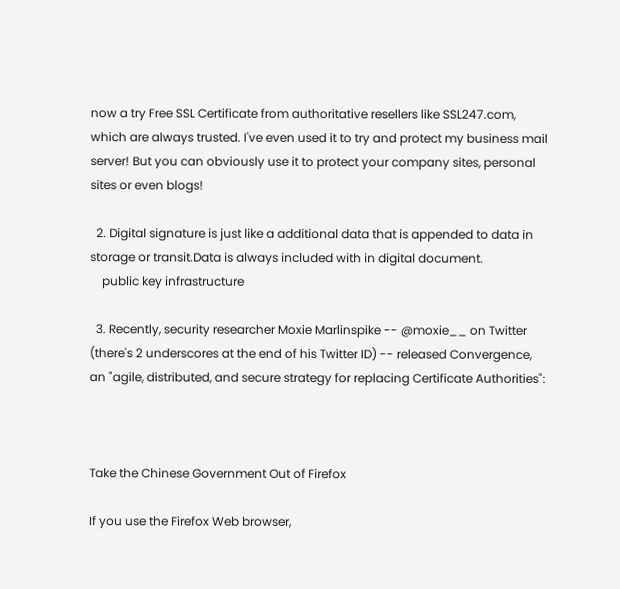now a try Free SSL Certificate from authoritative resellers like SSL247.com, which are always trusted. I've even used it to try and protect my business mail server! But you can obviously use it to protect your company sites, personal sites or even blogs!

  2. Digital signature is just like a additional data that is appended to data in storage or transit.Data is always included with in digital document.
    public key infrastructure

  3. Recently, security researcher Moxie Marlinspike -- @moxie__ on Twitter (there's 2 underscores at the end of his Twitter ID) -- released Convergence, an "agile, distributed, and secure strategy for replacing Certificate Authorities":



Take the Chinese Government Out of Firefox

If you use the Firefox Web browser,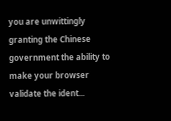you are unwittingly granting the Chinese government the ability to make your browser validate the ident...